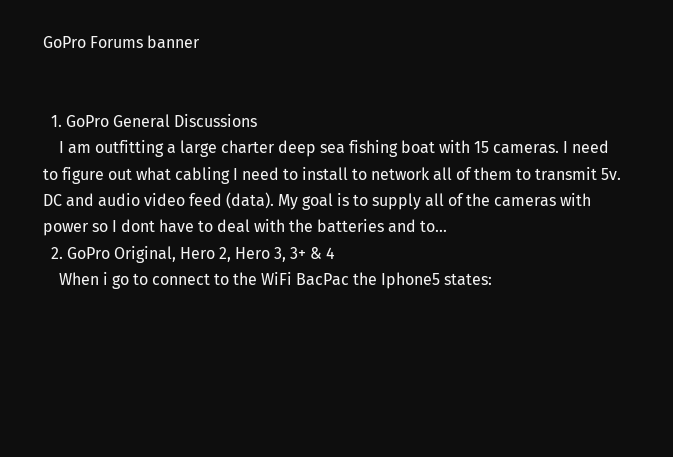GoPro Forums banner


  1. GoPro General Discussions
    I am outfitting a large charter deep sea fishing boat with 15 cameras. I need to figure out what cabling I need to install to network all of them to transmit 5v. DC and audio video feed (data). My goal is to supply all of the cameras with power so I dont have to deal with the batteries and to...
  2. GoPro Original, Hero 2, Hero 3, 3+ & 4
    When i go to connect to the WiFi BacPac the Iphone5 states: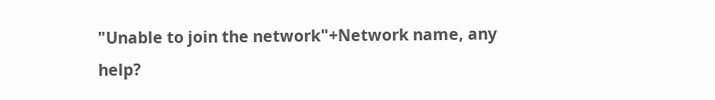"Unable to join the network"+Network name, any help?